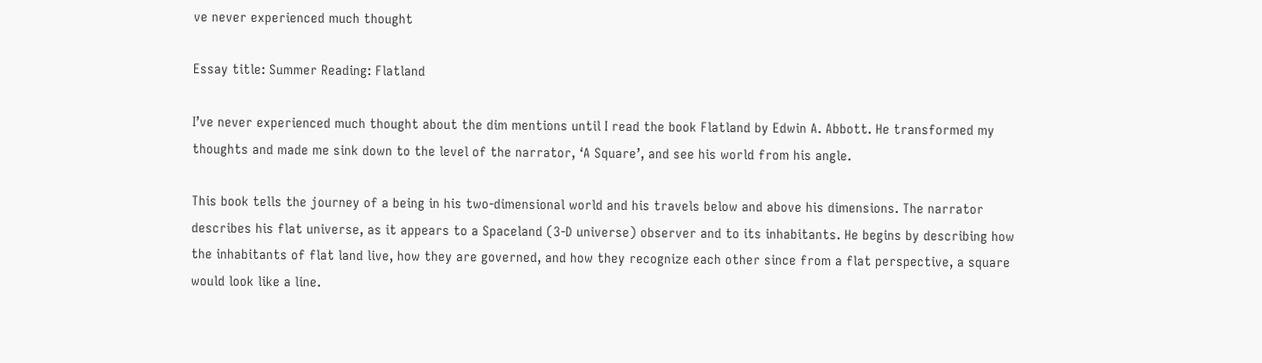ve never experienced much thought

Essay title: Summer Reading: Flatland

I’ve never experienced much thought about the dim mentions until I read the book Flatland by Edwin A. Abbott. He transformed my thoughts and made me sink down to the level of the narrator, ‘A Square’, and see his world from his angle.

This book tells the journey of a being in his two-dimensional world and his travels below and above his dimensions. The narrator describes his flat universe, as it appears to a Spaceland (3-D universe) observer and to its inhabitants. He begins by describing how the inhabitants of flat land live, how they are governed, and how they recognize each other since from a flat perspective, a square would look like a line.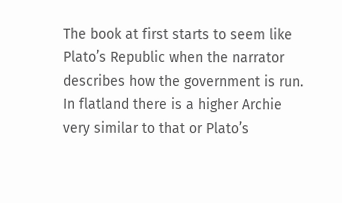The book at first starts to seem like Plato’s Republic when the narrator describes how the government is run. In flatland there is a higher Archie very similar to that or Plato’s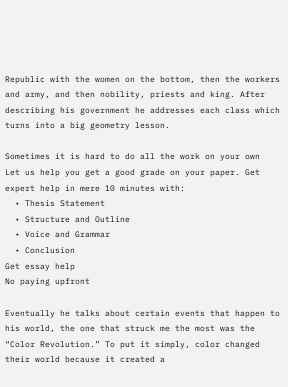Republic with the women on the bottom, then the workers and army, and then nobility, priests and king. After describing his government he addresses each class which turns into a big geometry lesson.

Sometimes it is hard to do all the work on your own
Let us help you get a good grade on your paper. Get expert help in mere 10 minutes with:
  • Thesis Statement
  • Structure and Outline
  • Voice and Grammar
  • Conclusion
Get essay help
No paying upfront

Eventually he talks about certain events that happen to his world, the one that struck me the most was the “Color Revolution.” To put it simply, color changed their world because it created a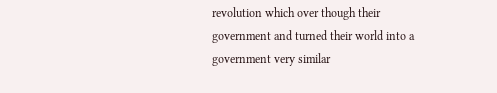revolution which over though their government and turned their world into a government very similar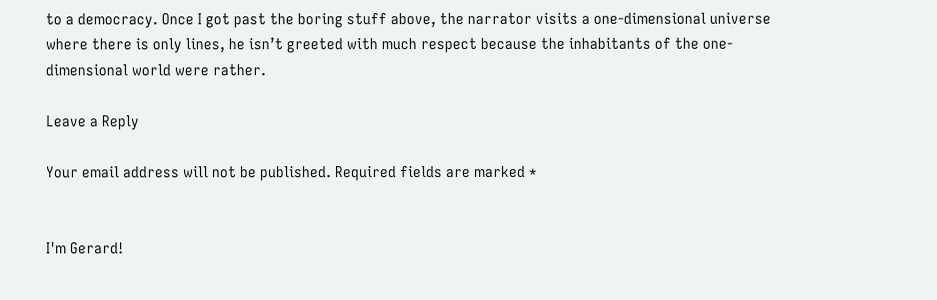to a democracy. Once I got past the boring stuff above, the narrator visits a one-dimensional universe where there is only lines, he isn’t greeted with much respect because the inhabitants of the one-dimensional world were rather.

Leave a Reply

Your email address will not be published. Required fields are marked *


I'm Gerard!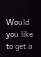Would you like to get a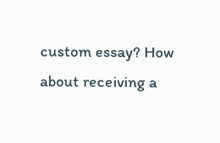custom essay? How about receiving a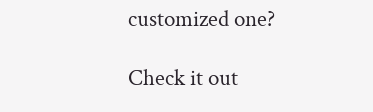customized one?

Check it out